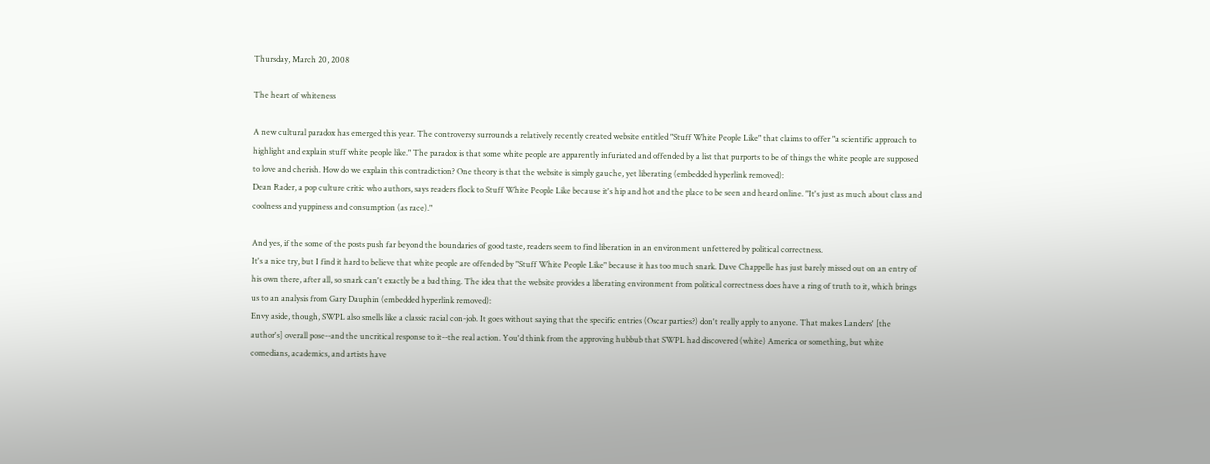Thursday, March 20, 2008

The heart of whiteness

A new cultural paradox has emerged this year. The controversy surrounds a relatively recently created website entitled "Stuff White People Like" that claims to offer "a scientific approach to highlight and explain stuff white people like." The paradox is that some white people are apparently infuriated and offended by a list that purports to be of things the white people are supposed to love and cherish. How do we explain this contradiction? One theory is that the website is simply gauche, yet liberating (embedded hyperlink removed):
Dean Rader, a pop culture critic who authors, says readers flock to Stuff White People Like because it's hip and hot and the place to be seen and heard online. "It's just as much about class and coolness and yuppiness and consumption (as race)."

And yes, if the some of the posts push far beyond the boundaries of good taste, readers seem to find liberation in an environment unfettered by political correctness.
It's a nice try, but I find it hard to believe that white people are offended by "Stuff White People Like" because it has too much snark. Dave Chappelle has just barely missed out on an entry of his own there, after all, so snark can't exactly be a bad thing. The idea that the website provides a liberating environment from political correctness does have a ring of truth to it, which brings us to an analysis from Gary Dauphin (embedded hyperlink removed):
Envy aside, though, SWPL also smells like a classic racial con-job. It goes without saying that the specific entries (Oscar parties?) don't really apply to anyone. That makes Landers' [the author's] overall pose--and the uncritical response to it--the real action. You'd think from the approving hubbub that SWPL had discovered (white) America or something, but white comedians, academics, and artists have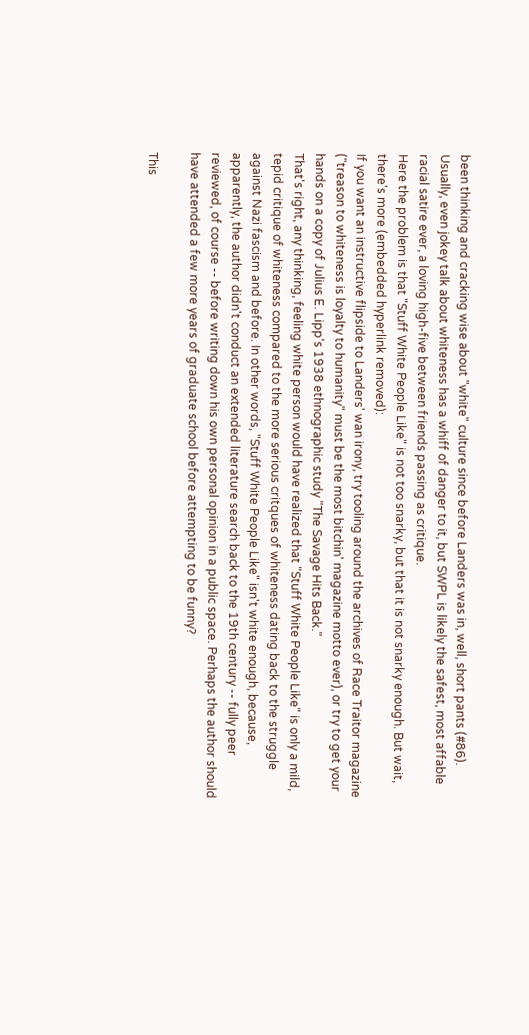been thinking and cracking wise about "white" culture since before Landers was in, well, short pants (#86). Usually, even jokey talk about whiteness has a whiff of danger to it, but SWPL is likely the safest, most affable racial satire ever, a loving high-five between friends passing as critique.
Here the problem is that "Stuff White People Like" is not too snarky, but that it is not snarky enough. But wait, there's more (embedded hyperlink removed):
If you want an instructive flipside to Landers' wan irony, try tooling around the archives of Race Traitor magazine ("treason to whiteness is loyalty to humanity" must be the most bitchin' magazine motto ever), or try to get your hands on a copy of Julius E. Lipp's 1938 ethnographic study "The Savage Hits Back."
That's right, any thinking, feeling white person would have realized that "Stuff White People Like" is only a mild, tepid critique of whiteness compared to the more serious critques of whiteness dating back to the struggle against Nazi fascism and before. In other words, "Stuff White People Like" isn't white enough, because, apparently, the author didn't conduct an extended literature search back to the 19th century -- fully peer reviewed, of course -- before writing down his own personal opinion in a public space. Perhaps the author should have attended a few more years of graduate school before attempting to be funny?

This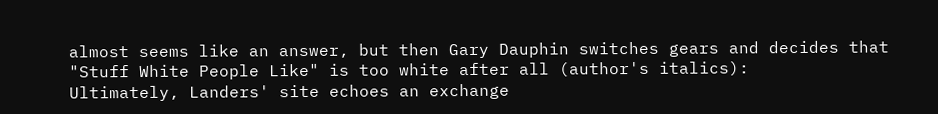almost seems like an answer, but then Gary Dauphin switches gears and decides that "Stuff White People Like" is too white after all (author's italics):
Ultimately, Landers' site echoes an exchange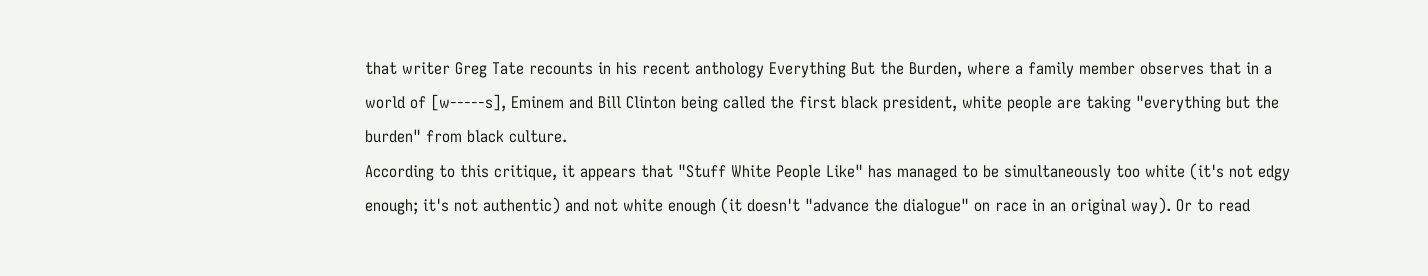that writer Greg Tate recounts in his recent anthology Everything But the Burden, where a family member observes that in a world of [w-----s], Eminem and Bill Clinton being called the first black president, white people are taking "everything but the burden" from black culture.
According to this critique, it appears that "Stuff White People Like" has managed to be simultaneously too white (it's not edgy enough; it's not authentic) and not white enough (it doesn't "advance the dialogue" on race in an original way). Or to read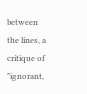between the lines, a critique of "ignorant,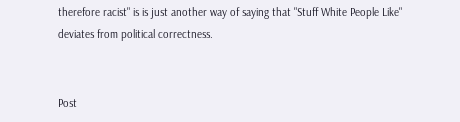therefore racist" is is just another way of saying that "Stuff White People Like" deviates from political correctness.


Post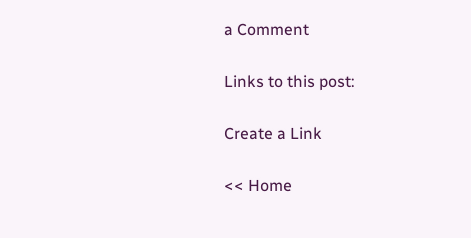a Comment

Links to this post:

Create a Link

<< Home